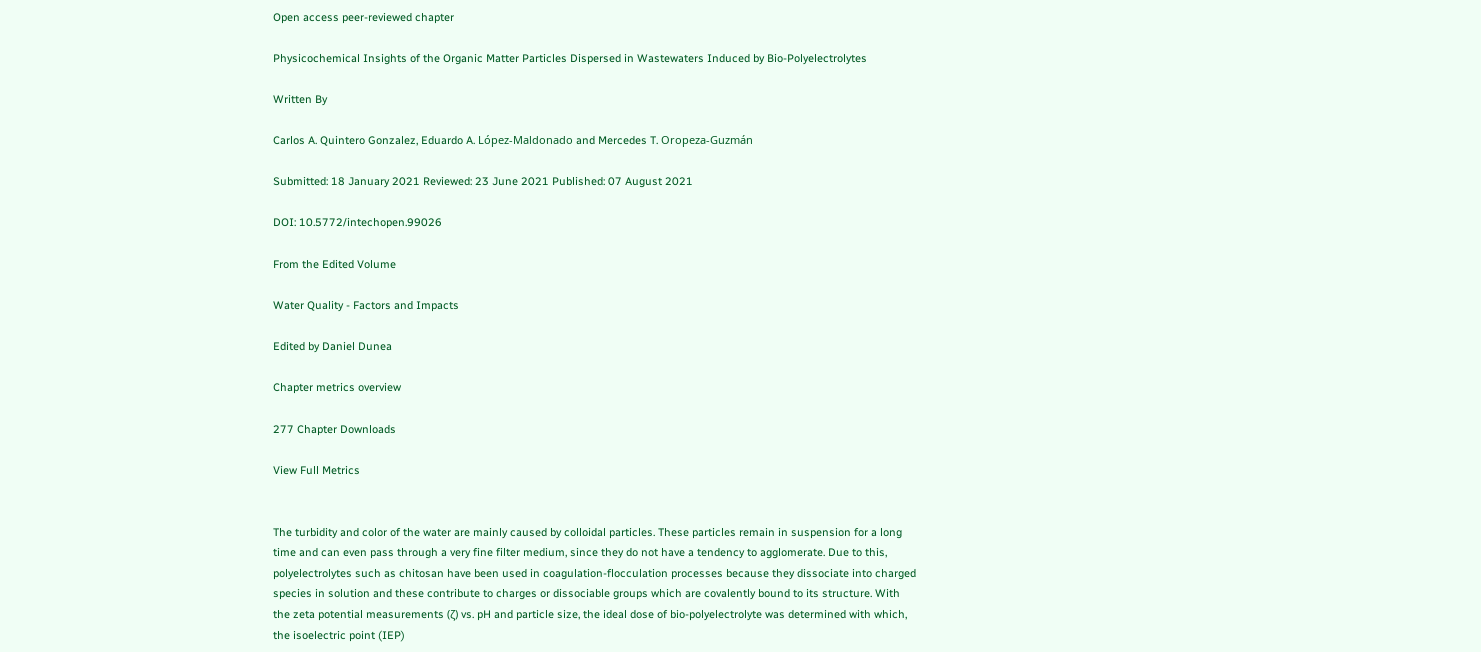Open access peer-reviewed chapter

Physicochemical Insights of the Organic Matter Particles Dispersed in Wastewaters Induced by Bio-Polyelectrolytes

Written By

Carlos A. Quintero Gonzalez, Eduardo A. López-Maldonado and Mercedes T. Oropeza-Guzmán

Submitted: 18 January 2021 Reviewed: 23 June 2021 Published: 07 August 2021

DOI: 10.5772/intechopen.99026

From the Edited Volume

Water Quality - Factors and Impacts

Edited by Daniel Dunea

Chapter metrics overview

277 Chapter Downloads

View Full Metrics


The turbidity and color of the water are mainly caused by colloidal particles. These particles remain in suspension for a long time and can even pass through a very fine filter medium, since they do not have a tendency to agglomerate. Due to this, polyelectrolytes such as chitosan have been used in coagulation-flocculation processes because they dissociate into charged species in solution and these contribute to charges or dissociable groups which are covalently bound to its structure. With the zeta potential measurements (ζ) vs. pH and particle size, the ideal dose of bio-polyelectrolyte was determined with which, the isoelectric point (IEP)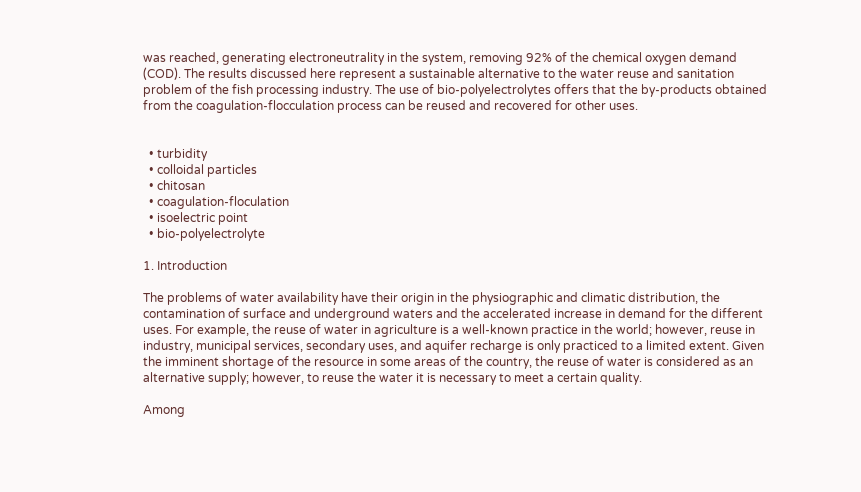was reached, generating electroneutrality in the system, removing 92% of the chemical oxygen demand (COD). The results discussed here represent a sustainable alternative to the water reuse and sanitation problem of the fish processing industry. The use of bio-polyelectrolytes offers that the by-products obtained from the coagulation-flocculation process can be reused and recovered for other uses.


  • turbidity
  • colloidal particles
  • chitosan
  • coagulation-floculation
  • isoelectric point
  • bio-polyelectrolyte

1. Introduction

The problems of water availability have their origin in the physiographic and climatic distribution, the contamination of surface and underground waters and the accelerated increase in demand for the different uses. For example, the reuse of water in agriculture is a well-known practice in the world; however, reuse in industry, municipal services, secondary uses, and aquifer recharge is only practiced to a limited extent. Given the imminent shortage of the resource in some areas of the country, the reuse of water is considered as an alternative supply; however, to reuse the water it is necessary to meet a certain quality.

Among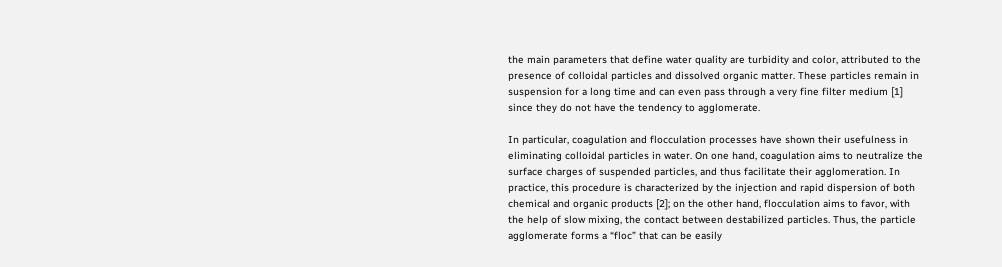the main parameters that define water quality are turbidity and color, attributed to the presence of colloidal particles and dissolved organic matter. These particles remain in suspension for a long time and can even pass through a very fine filter medium [1] since they do not have the tendency to agglomerate.

In particular, coagulation and flocculation processes have shown their usefulness in eliminating colloidal particles in water. On one hand, coagulation aims to neutralize the surface charges of suspended particles, and thus facilitate their agglomeration. In practice, this procedure is characterized by the injection and rapid dispersion of both chemical and organic products [2]; on the other hand, flocculation aims to favor, with the help of slow mixing, the contact between destabilized particles. Thus, the particle agglomerate forms a “floc” that can be easily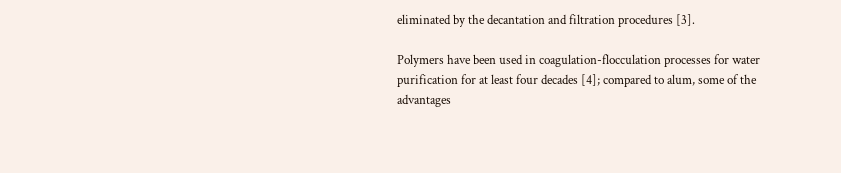eliminated by the decantation and filtration procedures [3].

Polymers have been used in coagulation-flocculation processes for water purification for at least four decades [4]; compared to alum, some of the advantages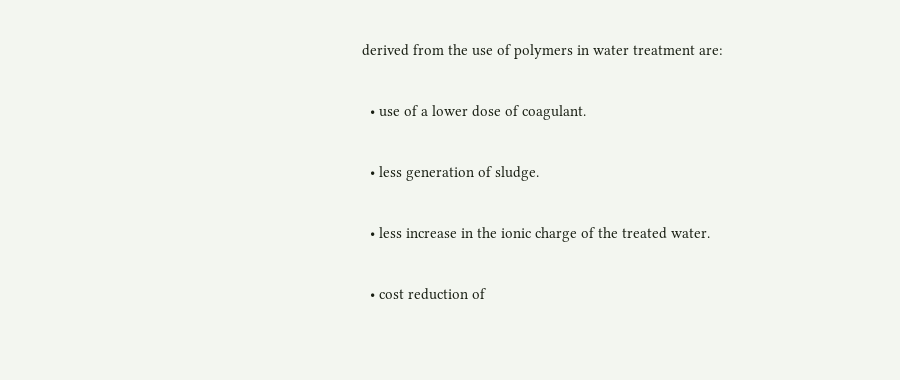derived from the use of polymers in water treatment are:

  • use of a lower dose of coagulant.

  • less generation of sludge.

  • less increase in the ionic charge of the treated water.

  • cost reduction of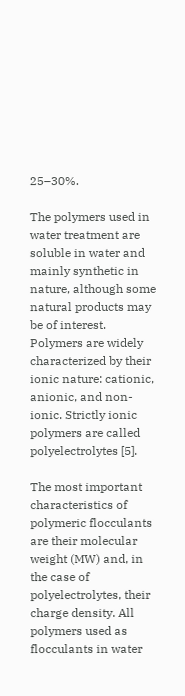25–30%.

The polymers used in water treatment are soluble in water and mainly synthetic in nature, although some natural products may be of interest. Polymers are widely characterized by their ionic nature: cationic, anionic, and non-ionic. Strictly ionic polymers are called polyelectrolytes [5].

The most important characteristics of polymeric flocculants are their molecular weight (MW) and, in the case of polyelectrolytes, their charge density. All polymers used as flocculants in water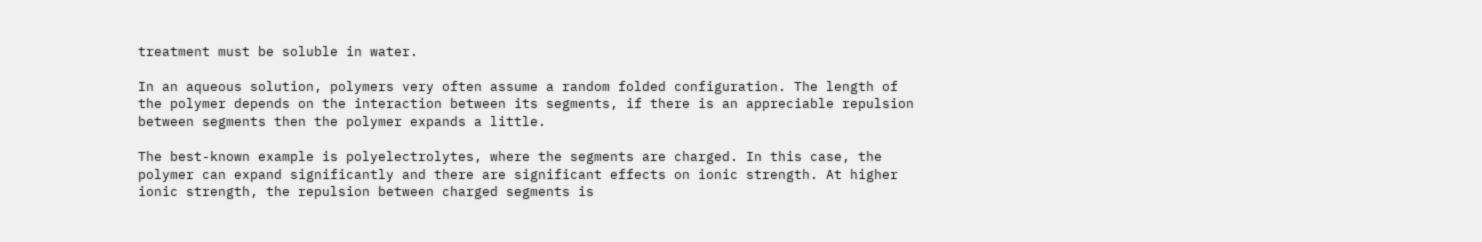treatment must be soluble in water.

In an aqueous solution, polymers very often assume a random folded configuration. The length of the polymer depends on the interaction between its segments, if there is an appreciable repulsion between segments then the polymer expands a little.

The best-known example is polyelectrolytes, where the segments are charged. In this case, the polymer can expand significantly and there are significant effects on ionic strength. At higher ionic strength, the repulsion between charged segments is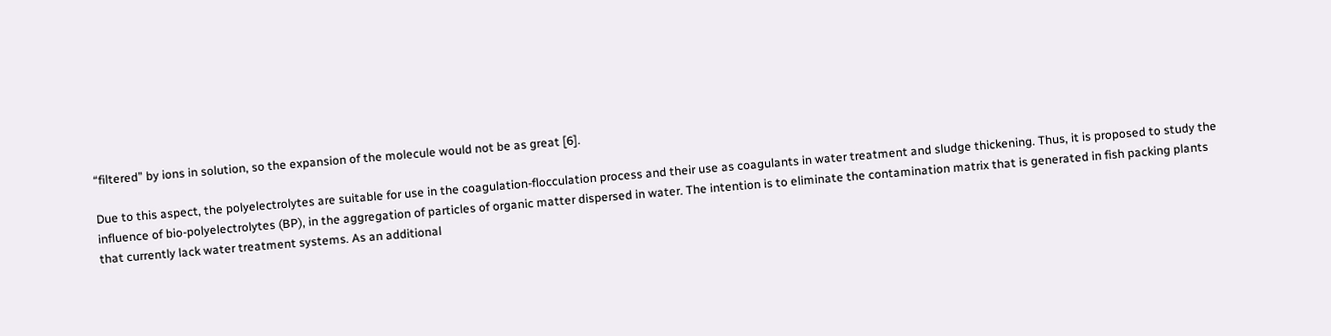“filtered” by ions in solution, so the expansion of the molecule would not be as great [6].

Due to this aspect, the polyelectrolytes are suitable for use in the coagulation-flocculation process and their use as coagulants in water treatment and sludge thickening. Thus, it is proposed to study the influence of bio-polyelectrolytes (BP), in the aggregation of particles of organic matter dispersed in water. The intention is to eliminate the contamination matrix that is generated in fish packing plants that currently lack water treatment systems. As an additional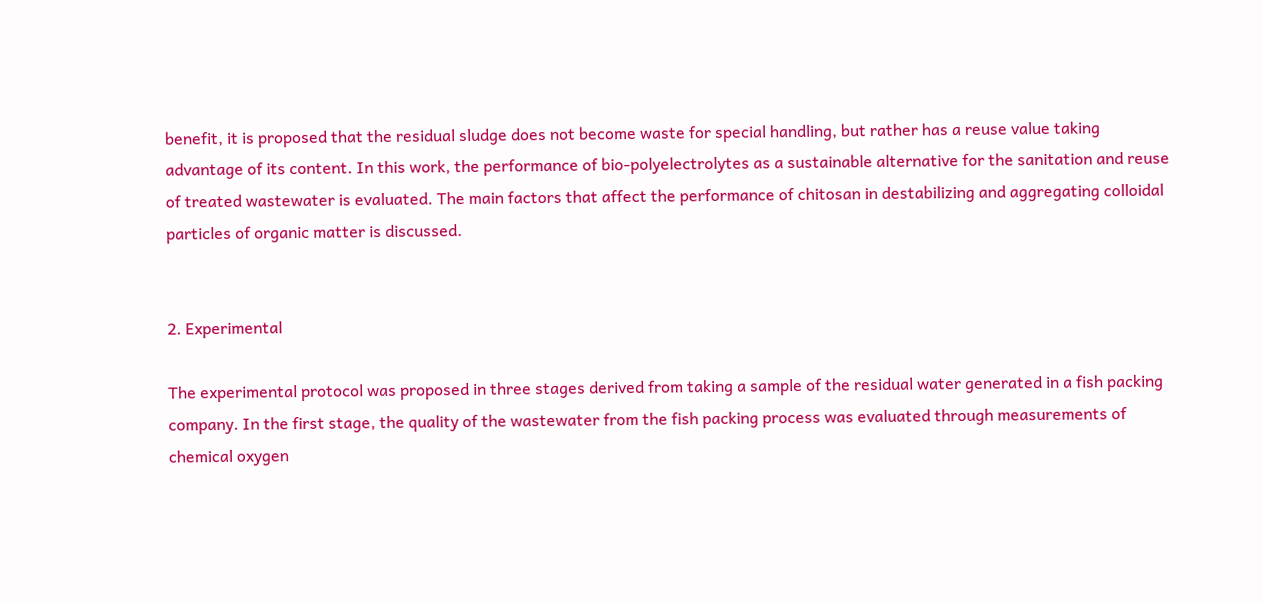benefit, it is proposed that the residual sludge does not become waste for special handling, but rather has a reuse value taking advantage of its content. In this work, the performance of bio-polyelectrolytes as a sustainable alternative for the sanitation and reuse of treated wastewater is evaluated. The main factors that affect the performance of chitosan in destabilizing and aggregating colloidal particles of organic matter is discussed.


2. Experimental

The experimental protocol was proposed in three stages derived from taking a sample of the residual water generated in a fish packing company. In the first stage, the quality of the wastewater from the fish packing process was evaluated through measurements of chemical oxygen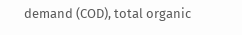demand (COD), total organic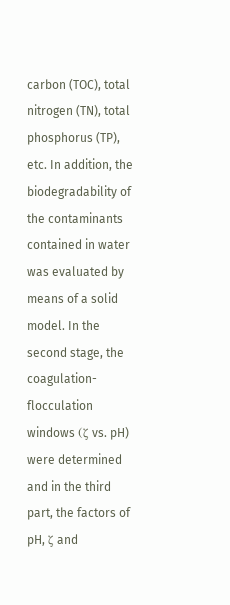carbon (TOC), total nitrogen (TN), total phosphorus (TP), etc. In addition, the biodegradability of the contaminants contained in water was evaluated by means of a solid model. In the second stage, the coagulation-flocculation windows (ζ vs. pH) were determined and in the third part, the factors of pH, ζ and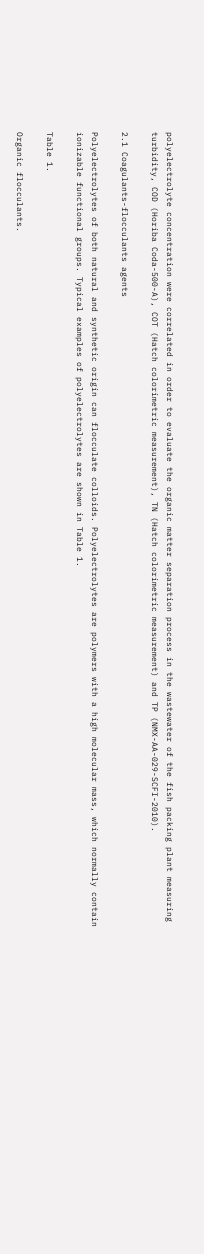polyelectrolyte concentration were correlated in order to evaluate the organic matter separation process in the wastewater of the fish packing plant measuring turbidity, COD (Horiba Coda-500-A), COT (Hatch colorimetric measurement), TN (Hatch colorimetric measurement) and TP (NMX-AA-029-SCFI-2010).

2.1 Coagulants-flocculants agents

Polyelectrolytes of both natural and synthetic origin can flocculate colloids. Polyelectrolytes are polymers with a high molecular mass, which normally contain ionizable functional groups. Typical examples of polyelectrolytes are shown in Table 1.

Table 1.

Organic flocculants.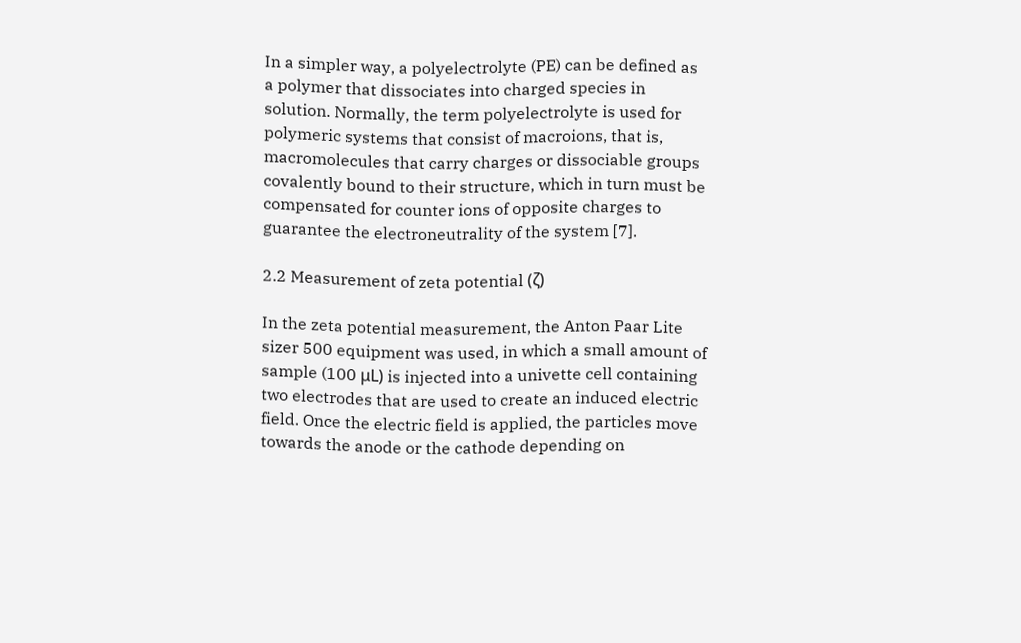In a simpler way, a polyelectrolyte (PE) can be defined as a polymer that dissociates into charged species in solution. Normally, the term polyelectrolyte is used for polymeric systems that consist of macroions, that is, macromolecules that carry charges or dissociable groups covalently bound to their structure, which in turn must be compensated for counter ions of opposite charges to guarantee the electroneutrality of the system [7].

2.2 Measurement of zeta potential (ζ)

In the zeta potential measurement, the Anton Paar Lite sizer 500 equipment was used, in which a small amount of sample (100 μL) is injected into a univette cell containing two electrodes that are used to create an induced electric field. Once the electric field is applied, the particles move towards the anode or the cathode depending on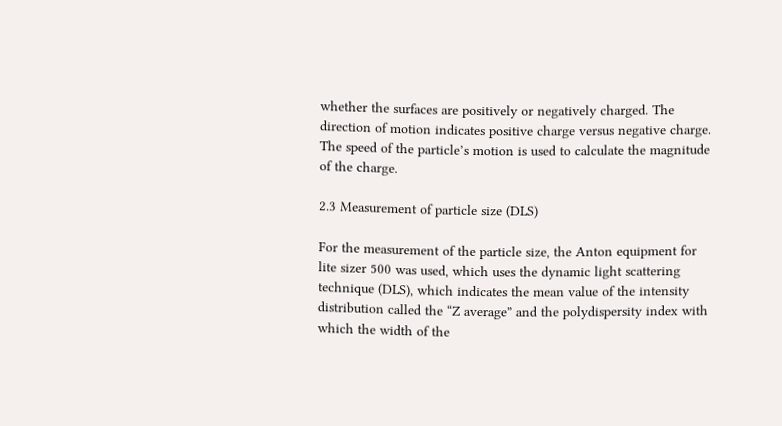whether the surfaces are positively or negatively charged. The direction of motion indicates positive charge versus negative charge. The speed of the particle’s motion is used to calculate the magnitude of the charge.

2.3 Measurement of particle size (DLS)

For the measurement of the particle size, the Anton equipment for lite sizer 500 was used, which uses the dynamic light scattering technique (DLS), which indicates the mean value of the intensity distribution called the “Z average” and the polydispersity index with which the width of the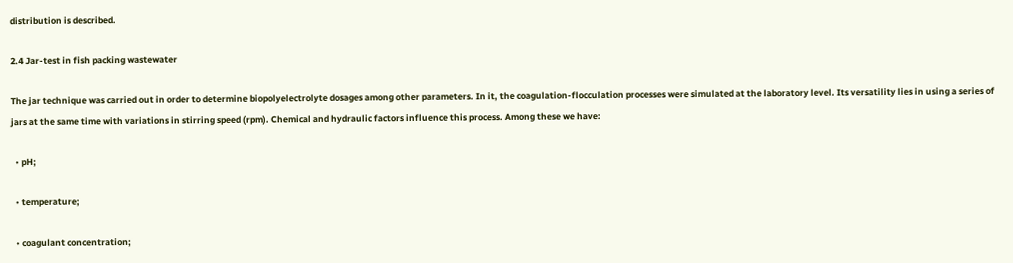distribution is described.

2.4 Jar-test in fish packing wastewater

The jar technique was carried out in order to determine biopolyelectrolyte dosages among other parameters. In it, the coagulation-flocculation processes were simulated at the laboratory level. Its versatility lies in using a series of jars at the same time with variations in stirring speed (rpm). Chemical and hydraulic factors influence this process. Among these we have:

  • pH;

  • temperature;

  • coagulant concentration;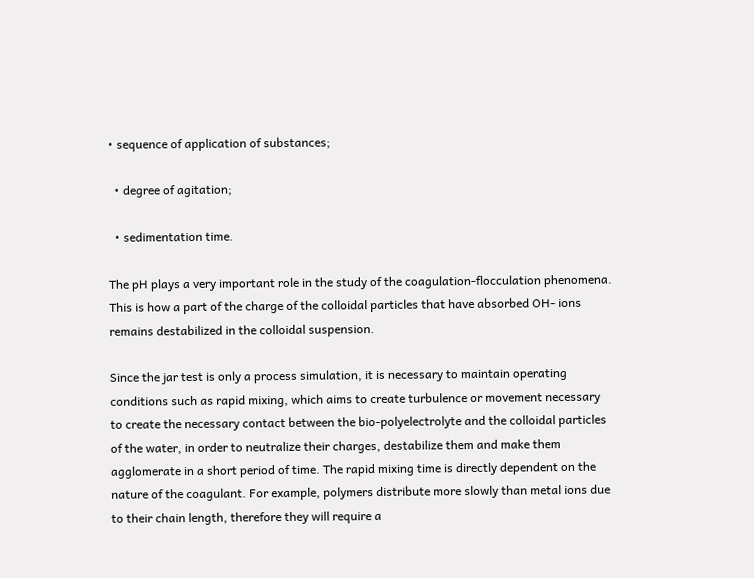• sequence of application of substances;

  • degree of agitation;

  • sedimentation time.

The pH plays a very important role in the study of the coagulation-flocculation phenomena. This is how a part of the charge of the colloidal particles that have absorbed OH- ions remains destabilized in the colloidal suspension.

Since the jar test is only a process simulation, it is necessary to maintain operating conditions such as rapid mixing, which aims to create turbulence or movement necessary to create the necessary contact between the bio-polyelectrolyte and the colloidal particles of the water, in order to neutralize their charges, destabilize them and make them agglomerate in a short period of time. The rapid mixing time is directly dependent on the nature of the coagulant. For example, polymers distribute more slowly than metal ions due to their chain length, therefore they will require a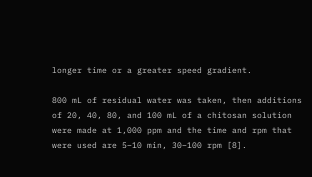longer time or a greater speed gradient.

800 mL of residual water was taken, then additions of 20, 40, 80, and 100 mL of a chitosan solution were made at 1,000 ppm and the time and rpm that were used are 5–10 min, 30–100 rpm [8].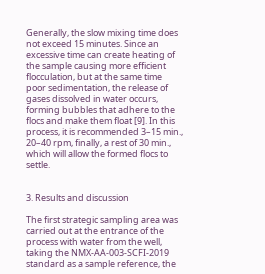Generally, the slow mixing time does not exceed 15 minutes. Since an excessive time can create heating of the sample causing more efficient flocculation, but at the same time poor sedimentation, the release of gases dissolved in water occurs, forming bubbles that adhere to the flocs and make them float [9]. In this process, it is recommended 3–15 min., 20–40 rpm, finally, a rest of 30 min., which will allow the formed flocs to settle.


3. Results and discussion

The first strategic sampling area was carried out at the entrance of the process with water from the well, taking the NMX-AA-003-SCFI-2019 standard as a sample reference, the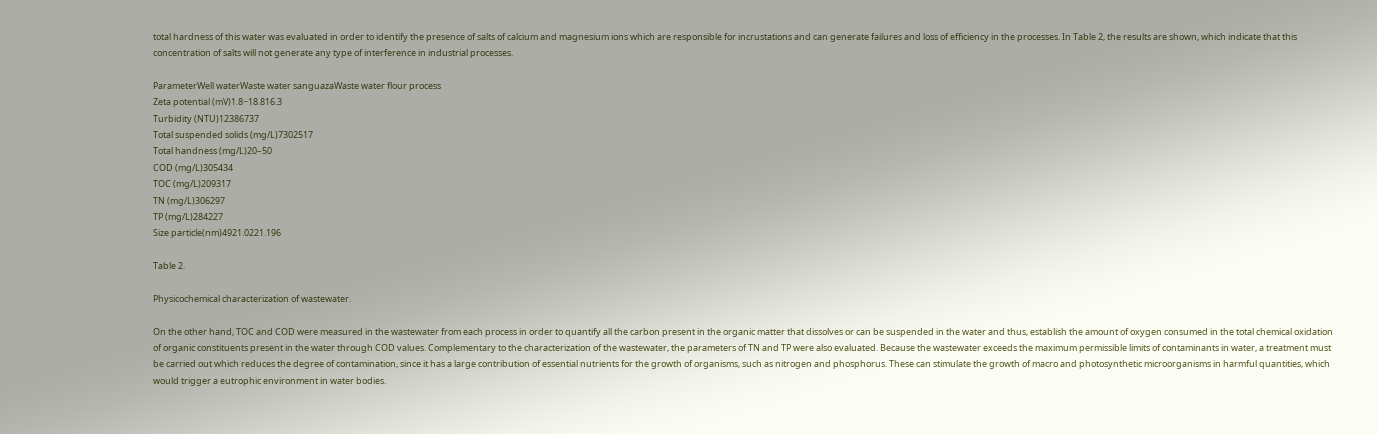total hardness of this water was evaluated in order to identify the presence of salts of calcium and magnesium ions which are responsible for incrustations and can generate failures and loss of efficiency in the processes. In Table 2, the results are shown, which indicate that this concentration of salts will not generate any type of interference in industrial processes.

ParameterWell waterWaste water sanguazaWaste water flour process
Zeta potential (mV)1.8−18.816.3
Turbidity (NTU)12386737
Total suspended solids (mg/L)7302517
Total handness (mg/L)20–50
COD (mg/L)305434
TOC (mg/L)209317
TN (mg/L)306297
TP (mg/L)284227
Size particle(nm)4921.0221.196

Table 2.

Physicochemical characterization of wastewater.

On the other hand, TOC and COD were measured in the wastewater from each process in order to quantify all the carbon present in the organic matter that dissolves or can be suspended in the water and thus, establish the amount of oxygen consumed in the total chemical oxidation of organic constituents present in the water through COD values. Complementary to the characterization of the wastewater, the parameters of TN and TP were also evaluated. Because the wastewater exceeds the maximum permissible limits of contaminants in water, a treatment must be carried out which reduces the degree of contamination, since it has a large contribution of essential nutrients for the growth of organisms, such as nitrogen and phosphorus. These can stimulate the growth of macro and photosynthetic microorganisms in harmful quantities, which would trigger a eutrophic environment in water bodies.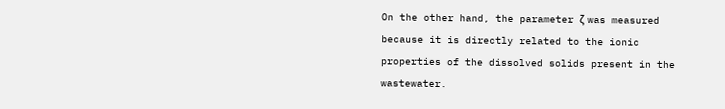On the other hand, the parameter ζ was measured because it is directly related to the ionic properties of the dissolved solids present in the wastewater.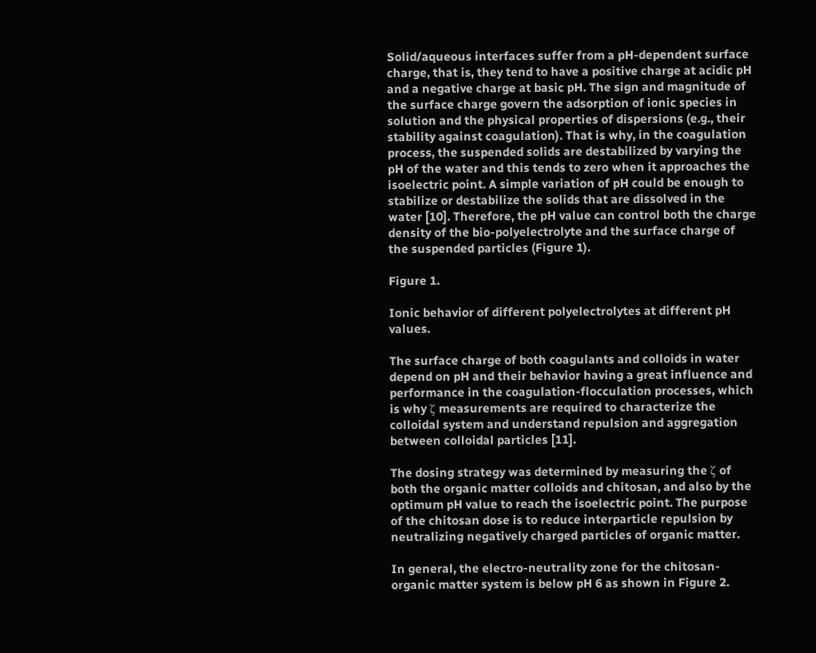Solid/aqueous interfaces suffer from a pH-dependent surface charge, that is, they tend to have a positive charge at acidic pH and a negative charge at basic pH. The sign and magnitude of the surface charge govern the adsorption of ionic species in solution and the physical properties of dispersions (e.g., their stability against coagulation). That is why, in the coagulation process, the suspended solids are destabilized by varying the pH of the water and this tends to zero when it approaches the isoelectric point. A simple variation of pH could be enough to stabilize or destabilize the solids that are dissolved in the water [10]. Therefore, the pH value can control both the charge density of the bio-polyelectrolyte and the surface charge of the suspended particles (Figure 1).

Figure 1.

Ionic behavior of different polyelectrolytes at different pH values.

The surface charge of both coagulants and colloids in water depend on pH and their behavior having a great influence and performance in the coagulation-flocculation processes, which is why ζ measurements are required to characterize the colloidal system and understand repulsion and aggregation between colloidal particles [11].

The dosing strategy was determined by measuring the ζ of both the organic matter colloids and chitosan, and also by the optimum pH value to reach the isoelectric point. The purpose of the chitosan dose is to reduce interparticle repulsion by neutralizing negatively charged particles of organic matter.

In general, the electro-neutrality zone for the chitosan-organic matter system is below pH 6 as shown in Figure 2.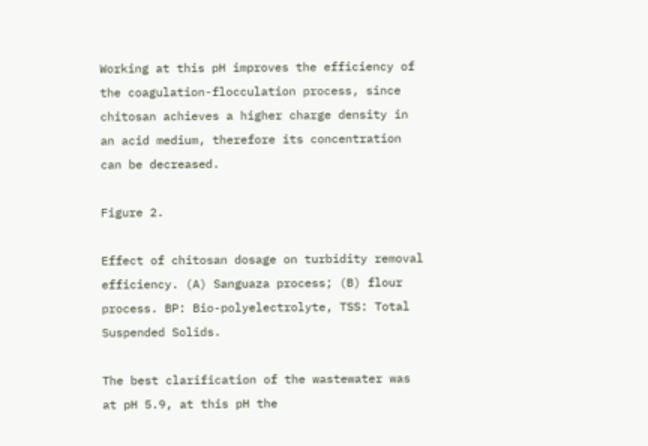Working at this pH improves the efficiency of the coagulation-flocculation process, since chitosan achieves a higher charge density in an acid medium, therefore its concentration can be decreased.

Figure 2.

Effect of chitosan dosage on turbidity removal efficiency. (A) Sanguaza process; (B) flour process. BP: Bio-polyelectrolyte, TSS: Total Suspended Solids.

The best clarification of the wastewater was at pH 5.9, at this pH the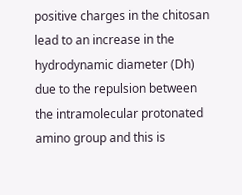positive charges in the chitosan lead to an increase in the hydrodynamic diameter (Dh) due to the repulsion between the intramolecular protonated amino group and this is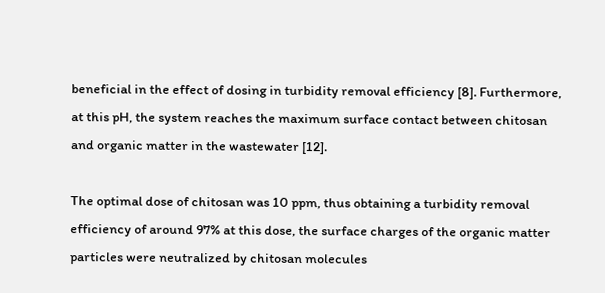beneficial in the effect of dosing in turbidity removal efficiency [8]. Furthermore, at this pH, the system reaches the maximum surface contact between chitosan and organic matter in the wastewater [12].

The optimal dose of chitosan was 10 ppm, thus obtaining a turbidity removal efficiency of around 97% at this dose, the surface charges of the organic matter particles were neutralized by chitosan molecules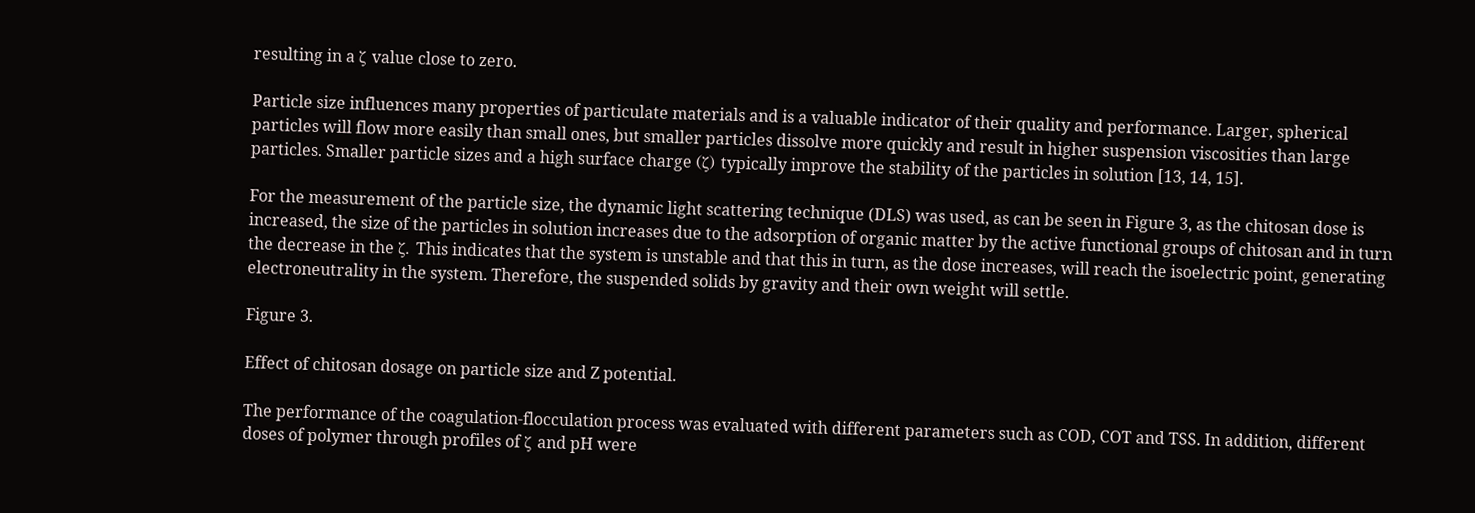resulting in a ζ value close to zero.

Particle size influences many properties of particulate materials and is a valuable indicator of their quality and performance. Larger, spherical particles will flow more easily than small ones, but smaller particles dissolve more quickly and result in higher suspension viscosities than large particles. Smaller particle sizes and a high surface charge (ζ) typically improve the stability of the particles in solution [13, 14, 15].

For the measurement of the particle size, the dynamic light scattering technique (DLS) was used, as can be seen in Figure 3, as the chitosan dose is increased, the size of the particles in solution increases due to the adsorption of organic matter by the active functional groups of chitosan and in turn the decrease in the ζ. This indicates that the system is unstable and that this in turn, as the dose increases, will reach the isoelectric point, generating electroneutrality in the system. Therefore, the suspended solids by gravity and their own weight will settle.

Figure 3.

Effect of chitosan dosage on particle size and Z potential.

The performance of the coagulation-flocculation process was evaluated with different parameters such as COD, COT and TSS. In addition, different doses of polymer through profiles of ζ and pH were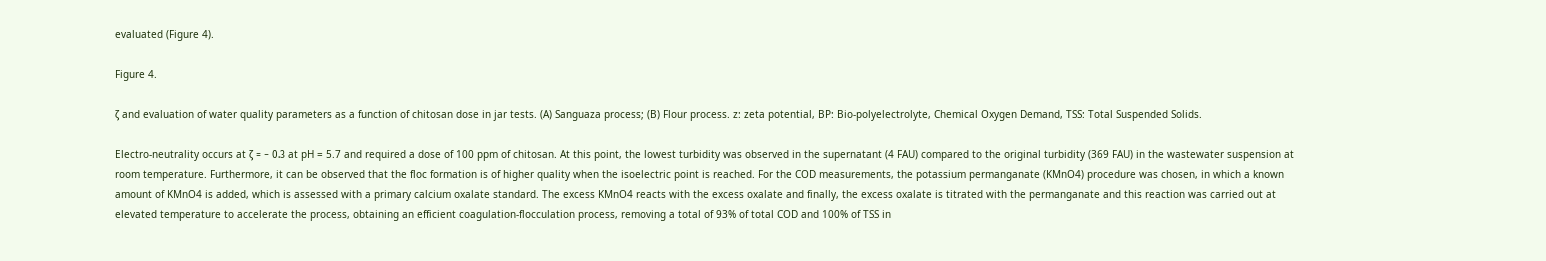evaluated (Figure 4).

Figure 4.

ζ and evaluation of water quality parameters as a function of chitosan dose in jar tests. (A) Sanguaza process; (B) Flour process. z: zeta potential, BP: Bio-polyelectrolyte, Chemical Oxygen Demand, TSS: Total Suspended Solids.

Electro-neutrality occurs at ζ = − 0.3 at pH = 5.7 and required a dose of 100 ppm of chitosan. At this point, the lowest turbidity was observed in the supernatant (4 FAU) compared to the original turbidity (369 FAU) in the wastewater suspension at room temperature. Furthermore, it can be observed that the floc formation is of higher quality when the isoelectric point is reached. For the COD measurements, the potassium permanganate (KMnO4) procedure was chosen, in which a known amount of KMnO4 is added, which is assessed with a primary calcium oxalate standard. The excess KMnO4 reacts with the excess oxalate and finally, the excess oxalate is titrated with the permanganate and this reaction was carried out at elevated temperature to accelerate the process, obtaining an efficient coagulation-flocculation process, removing a total of 93% of total COD and 100% of TSS in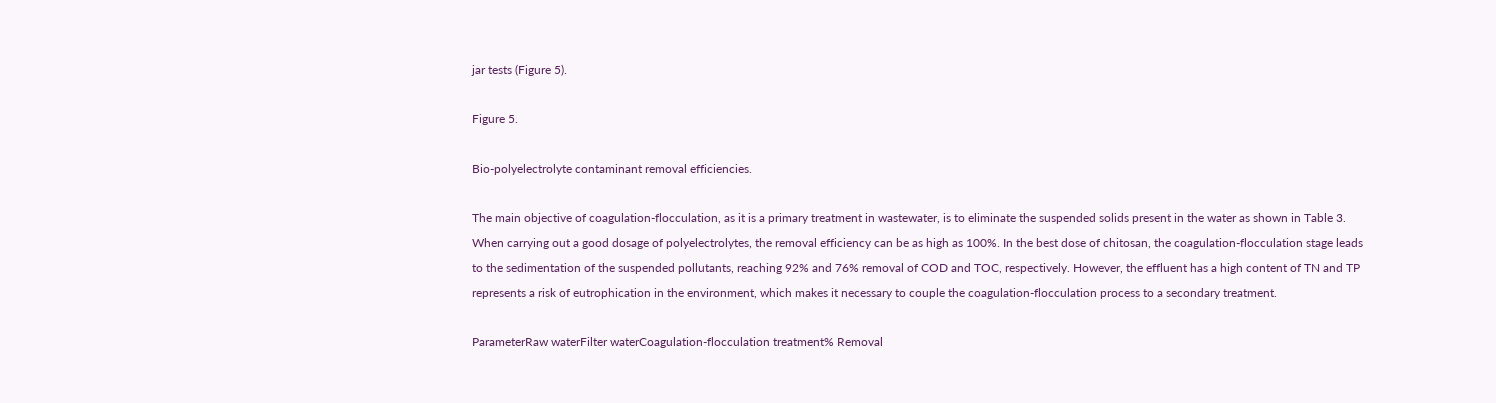jar tests (Figure 5).

Figure 5.

Bio-polyelectrolyte contaminant removal efficiencies.

The main objective of coagulation-flocculation, as it is a primary treatment in wastewater, is to eliminate the suspended solids present in the water as shown in Table 3. When carrying out a good dosage of polyelectrolytes, the removal efficiency can be as high as 100%. In the best dose of chitosan, the coagulation-flocculation stage leads to the sedimentation of the suspended pollutants, reaching 92% and 76% removal of COD and TOC, respectively. However, the effluent has a high content of TN and TP represents a risk of eutrophication in the environment, which makes it necessary to couple the coagulation-flocculation process to a secondary treatment.

ParameterRaw waterFilter waterCoagulation-flocculation treatment% Removal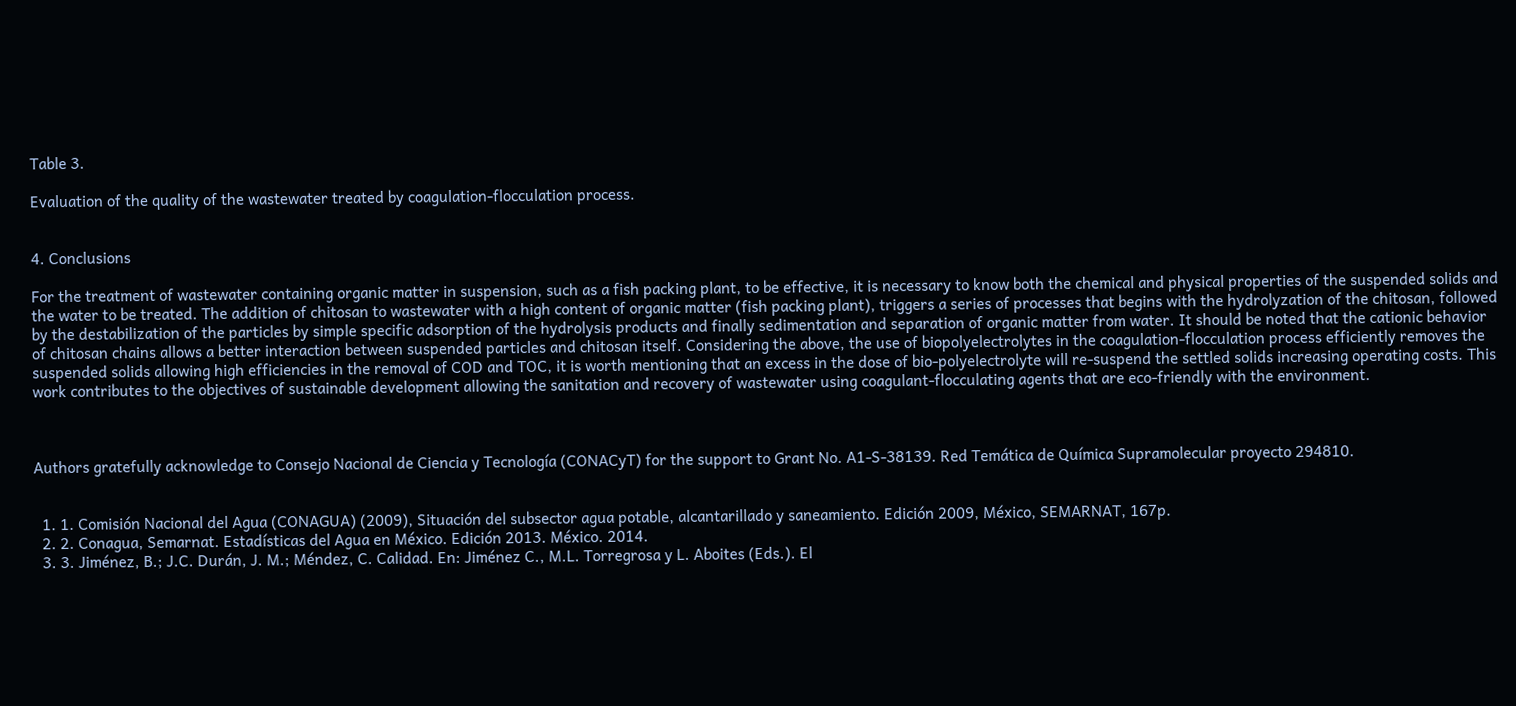Table 3.

Evaluation of the quality of the wastewater treated by coagulation-flocculation process.


4. Conclusions

For the treatment of wastewater containing organic matter in suspension, such as a fish packing plant, to be effective, it is necessary to know both the chemical and physical properties of the suspended solids and the water to be treated. The addition of chitosan to wastewater with a high content of organic matter (fish packing plant), triggers a series of processes that begins with the hydrolyzation of the chitosan, followed by the destabilization of the particles by simple specific adsorption of the hydrolysis products and finally sedimentation and separation of organic matter from water. It should be noted that the cationic behavior of chitosan chains allows a better interaction between suspended particles and chitosan itself. Considering the above, the use of biopolyelectrolytes in the coagulation-flocculation process efficiently removes the suspended solids allowing high efficiencies in the removal of COD and TOC, it is worth mentioning that an excess in the dose of bio-polyelectrolyte will re-suspend the settled solids increasing operating costs. This work contributes to the objectives of sustainable development allowing the sanitation and recovery of wastewater using coagulant-flocculating agents that are eco-friendly with the environment.



Authors gratefully acknowledge to Consejo Nacional de Ciencia y Tecnología (CONACyT) for the support to Grant No. A1-S-38139. Red Temática de Química Supramolecular proyecto 294810.


  1. 1. Comisión Nacional del Agua (CONAGUA) (2009), Situación del subsector agua potable, alcantarillado y saneamiento. Edición 2009, México, SEMARNAT, 167p.
  2. 2. Conagua, Semarnat. Estadísticas del Agua en México. Edición 2013. México. 2014.
  3. 3. Jiménez, B.; J.C. Durán, J. M.; Méndez, C. Calidad. En: Jiménez C., M.L. Torregrosa y L. Aboites (Eds.). El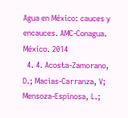Agua en México: cauces y encauces. AMC-Conagua. México. 2014
  4. 4. Acosta-Zamorano, D.; Macías-Carranza, V; Mensoza-Espinosa, L.;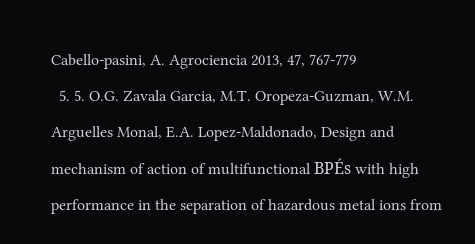Cabello-pasini, A. Agrociencia 2013, 47, 767-779
  5. 5. O.G. Zavala Garcia, M.T. Oropeza-Guzman, W.M. Arguelles Monal, E.A. Lopez-Maldonado, Design and mechanism of action of multifunctional BPÉs with high performance in the separation of hazardous metal ions from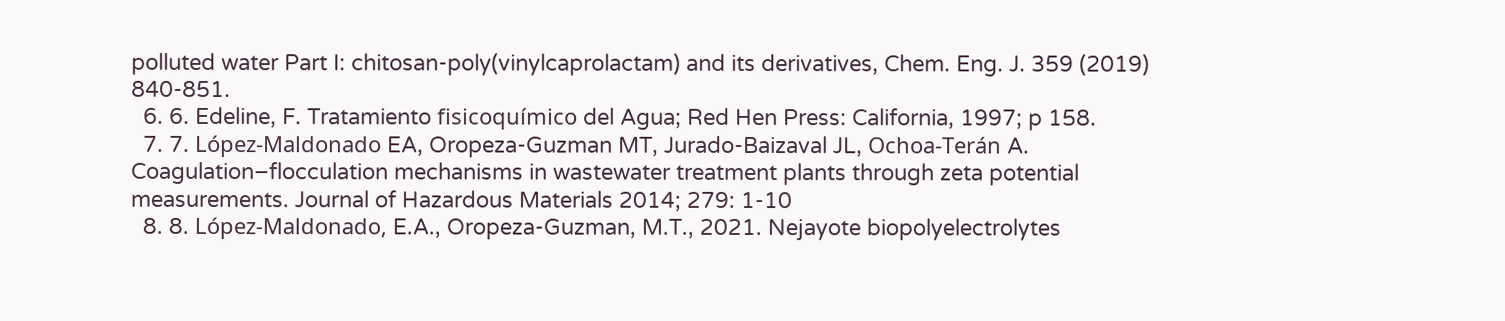polluted water Part I: chitosan-poly(vinylcaprolactam) and its derivatives, Chem. Eng. J. 359 (2019) 840-851.
  6. 6. Edeline, F. Tratamiento fisicoquímico del Agua; Red Hen Press: California, 1997; p 158.
  7. 7. López-Maldonado EA, Oropeza-Guzman MT, Jurado-Baizaval JL, Ochoa-Terán A. Coagulation–flocculation mechanisms in wastewater treatment plants through zeta potential measurements. Journal of Hazardous Materials 2014; 279: 1-10
  8. 8. López-Maldonado, E.A., Oropeza-Guzman, M.T., 2021. Nejayote biopolyelectrolytes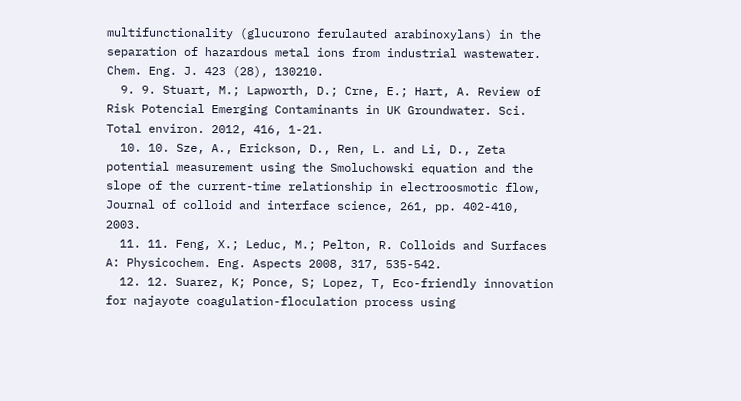multifunctionality (glucurono ferulauted arabinoxylans) in the separation of hazardous metal ions from industrial wastewater. Chem. Eng. J. 423 (28), 130210.
  9. 9. Stuart, M.; Lapworth, D.; Crne, E.; Hart, A. Review of Risk Potencial Emerging Contaminants in UK Groundwater. Sci. Total environ. 2012, 416, 1-21.
  10. 10. Sze, A., Erickson, D., Ren, L. and Li, D., Zeta potential measurement using the Smoluchowski equation and the slope of the current-time relationship in electroosmotic flow, Journal of colloid and interface science, 261, pp. 402-410, 2003.
  11. 11. Feng, X.; Leduc, M.; Pelton, R. Colloids and Surfaces A: Physicochem. Eng. Aspects 2008, 317, 535-542.
  12. 12. Suarez, K; Ponce, S; Lopez, T, Eco-friendly innovation for najayote coagulation-floculation process using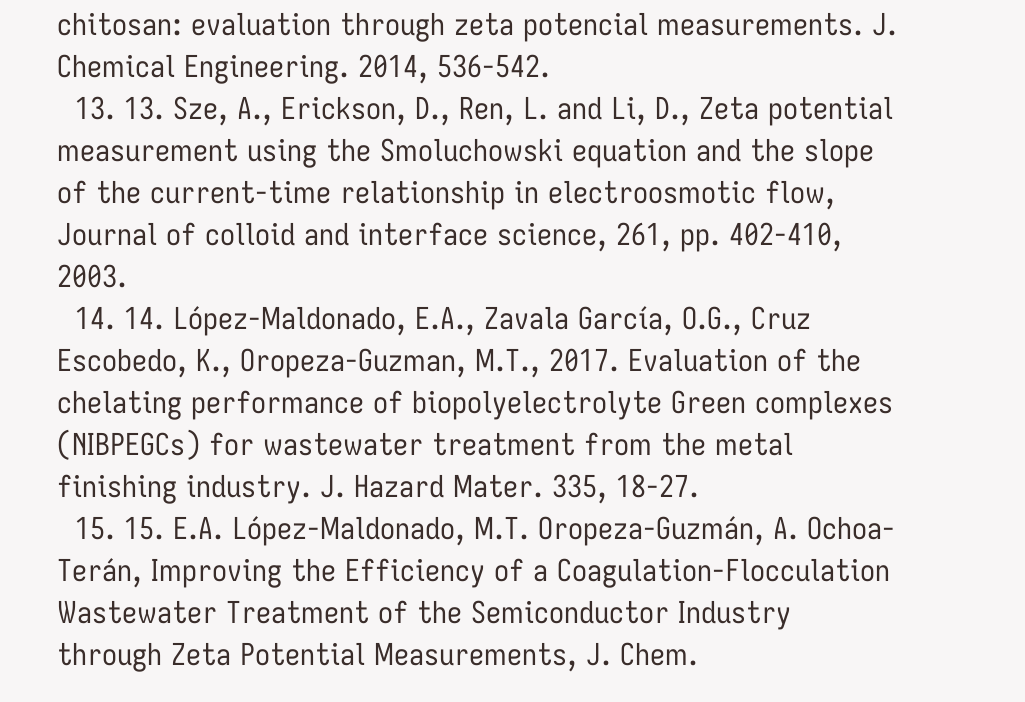chitosan: evaluation through zeta potencial measurements. J. Chemical Engineering. 2014, 536-542.
  13. 13. Sze, A., Erickson, D., Ren, L. and Li, D., Zeta potential measurement using the Smoluchowski equation and the slope of the current-time relationship in electroosmotic flow, Journal of colloid and interface science, 261, pp. 402-410, 2003.
  14. 14. López-Maldonado, E.A., Zavala García, O.G., Cruz Escobedo, K., Oropeza-Guzman, M.T., 2017. Evaluation of the chelating performance of biopolyelectrolyte Green complexes (NIBPEGCs) for wastewater treatment from the metal finishing industry. J. Hazard Mater. 335, 18-27.
  15. 15. E.A. López-Maldonado, M.T. Oropeza-Guzmán, A. Ochoa-Terán, Improving the Efficiency of a Coagulation-Flocculation Wastewater Treatment of the Semiconductor Industry through Zeta Potential Measurements, J. Chem.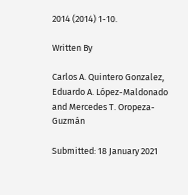2014 (2014) 1-10.

Written By

Carlos A. Quintero Gonzalez, Eduardo A. López-Maldonado and Mercedes T. Oropeza-Guzmán

Submitted: 18 January 2021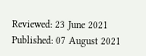Reviewed: 23 June 2021 Published: 07 August 2021